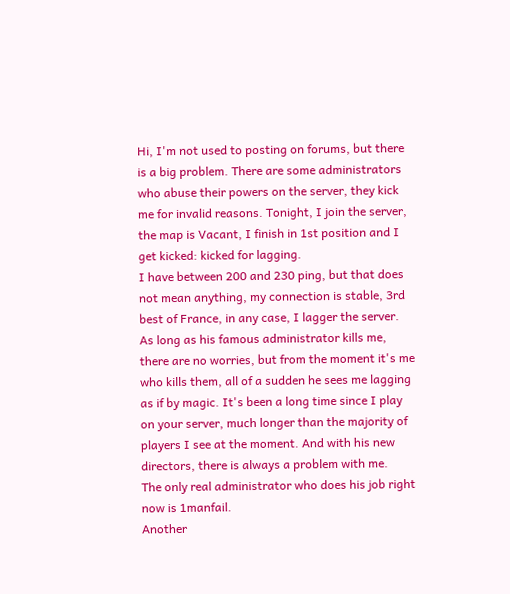Hi, I'm not used to posting on forums, but there is a big problem. There are some administrators who abuse their powers on the server, they kick me for invalid reasons. Tonight, I join the server, the map is Vacant, I finish in 1st position and I get kicked: kicked for lagging.
I have between 200 and 230 ping, but that does not mean anything, my connection is stable, 3rd best of France, in any case, I lagger the server. As long as his famous administrator kills me, there are no worries, but from the moment it's me who kills them, all of a sudden he sees me lagging as if by magic. It's been a long time since I play on your server, much longer than the majority of players I see at the moment. And with his new directors, there is always a problem with me.
The only real administrator who does his job right now is 1manfail.
Another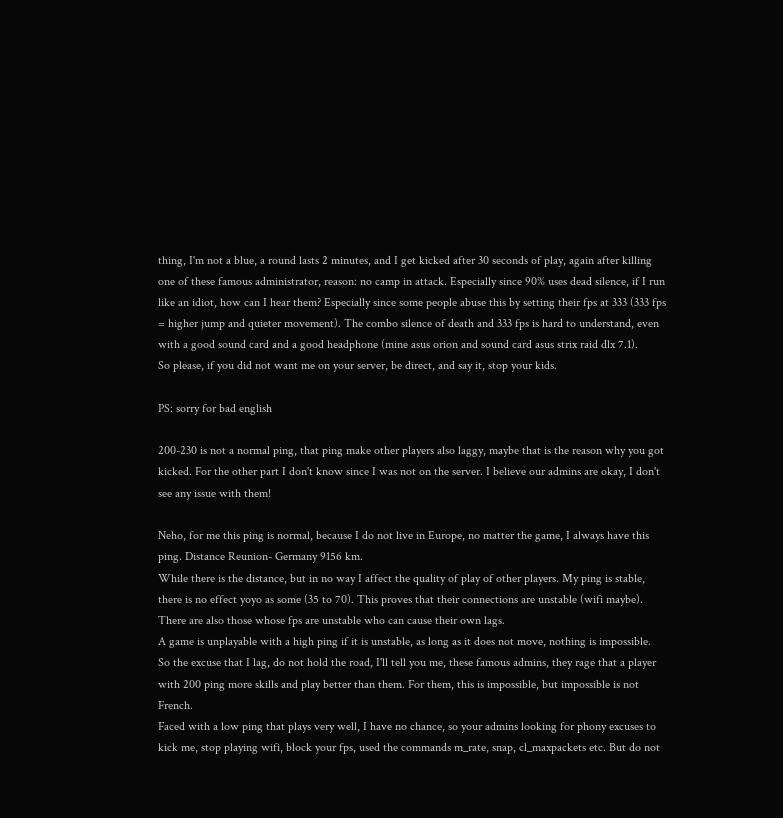thing, I'm not a blue, a round lasts 2 minutes, and I get kicked after 30 seconds of play, again after killing one of these famous administrator, reason: no camp in attack. Especially since 90% uses dead silence, if I run like an idiot, how can I hear them? Especially since some people abuse this by setting their fps at 333 (333 fps = higher jump and quieter movement). The combo silence of death and 333 fps is hard to understand, even with a good sound card and a good headphone (mine asus orion and sound card asus strix raid dlx 7.1).
So please, if you did not want me on your server, be direct, and say it, stop your kids.

PS: sorry for bad english

200-230 is not a normal ping, that ping make other players also laggy, maybe that is the reason why you got kicked. For the other part I don't know since I was not on the server. I believe our admins are okay, I don't see any issue with them!

Neho, for me this ping is normal, because I do not live in Europe, no matter the game, I always have this ping. Distance Reunion- Germany 9156 km.
While there is the distance, but in no way I affect the quality of play of other players. My ping is stable, there is no effect yoyo as some (35 to 70). This proves that their connections are unstable (wifi maybe).
There are also those whose fps are unstable who can cause their own lags.
A game is unplayable with a high ping if it is unstable, as long as it does not move, nothing is impossible.
So the excuse that I lag, do not hold the road, I'll tell you me, these famous admins, they rage that a player with 200 ping more skills and play better than them. For them, this is impossible, but impossible is not French.
Faced with a low ping that plays very well, I have no chance, so your admins looking for phony excuses to kick me, stop playing wifi, block your fps, used the commands m_rate, snap, cl_maxpackets etc. But do not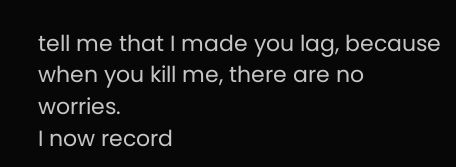tell me that I made you lag, because when you kill me, there are no worries.
I now record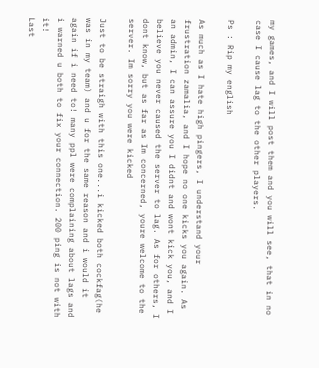my games, and I will post them and you will see, that in no case I cause lag to the other players.

Ps : Rip my english

As much as I hate high pingers, I understand your frustration zamalia, and I hope no one kicks you again. As an admin, I can assure you I didnt and wont kick you, and I believe you never caused the server to lag. As for others, I dont know, but as far as Im concerned, youre welcome to the server. Im sorry you were kicked

Just to be straigh with this one...i kicked both cockfag(he was in my team) and u for the same reason and i would it again if i need to! many ppl were complaining about lags and i warned u both to fix your connection. 200 ping is not with it!
Last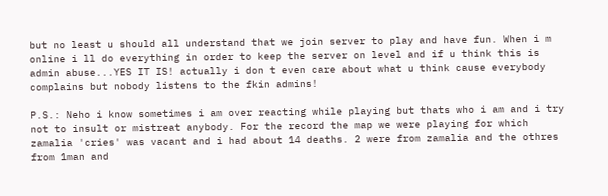but no least u should all understand that we join server to play and have fun. When i m online i ll do everything in order to keep the server on level and if u think this is admin abuse...YES IT IS! actually i don t even care about what u think cause everybody complains but nobody listens to the fkin admins!

P.S.: Neho i know sometimes i am over reacting while playing but thats who i am and i try not to insult or mistreat anybody. For the record the map we were playing for which zamalia 'cries' was vacant and i had about 14 deaths. 2 were from zamalia and the othres from 1man and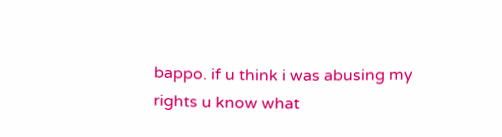bappo. if u think i was abusing my rights u know what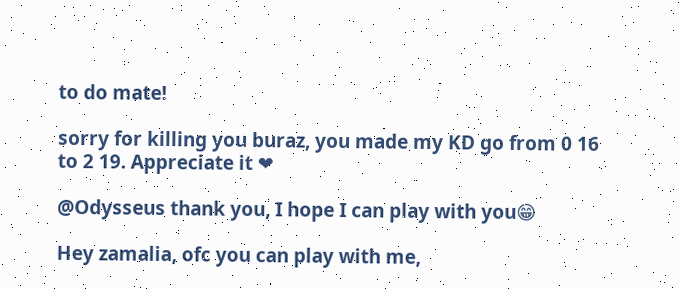to do mate!

sorry for killing you buraz, you made my KD go from 0 16 to 2 19. Appreciate it ❤

@Odysseus thank you, I hope I can play with you😁

Hey zamalia, ofc you can play with me,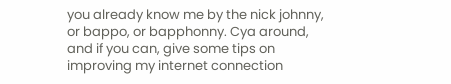you already know me by the nick johnny, or bappo, or bapphonny. Cya around, and if you can, give some tips on improving my internet connection